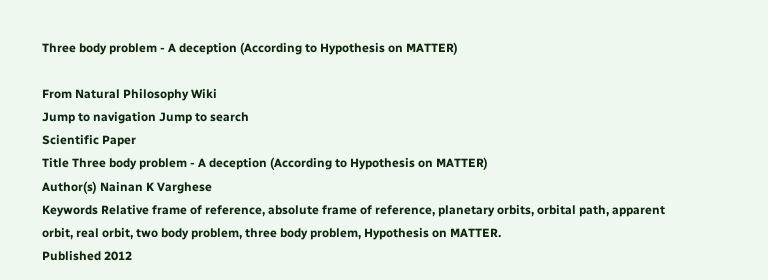Three body problem - A deception (According to Hypothesis on MATTER)

From Natural Philosophy Wiki
Jump to navigation Jump to search
Scientific Paper
Title Three body problem - A deception (According to Hypothesis on MATTER)
Author(s) Nainan K Varghese
Keywords Relative frame of reference, absolute frame of reference, planetary orbits, orbital path, apparent orbit, real orbit, two body problem, three body problem, Hypothesis on MATTER.
Published 2012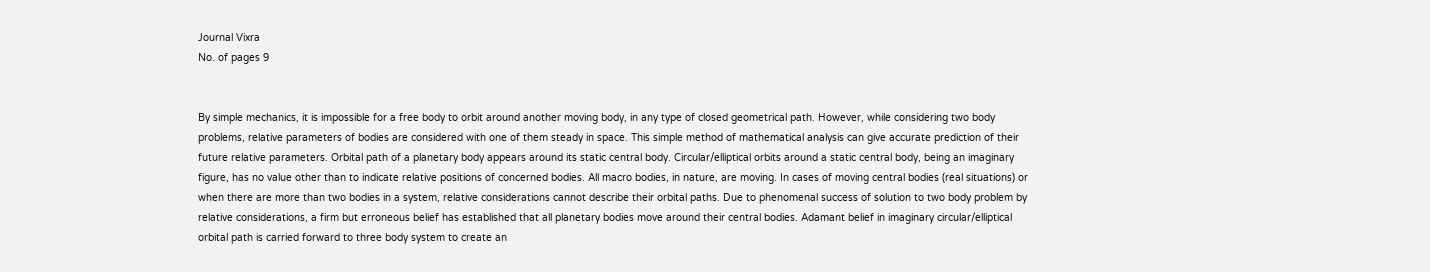Journal Vixra
No. of pages 9


By simple mechanics, it is impossible for a free body to orbit around another moving body, in any type of closed geometrical path. However, while considering two body problems, relative parameters of bodies are considered with one of them steady in space. This simple method of mathematical analysis can give accurate prediction of their future relative parameters. Orbital path of a planetary body appears around its static central body. Circular/elliptical orbits around a static central body, being an imaginary figure, has no value other than to indicate relative positions of concerned bodies. All macro bodies, in nature, are moving. In cases of moving central bodies (real situations) or when there are more than two bodies in a system, relative considerations cannot describe their orbital paths. Due to phenomenal success of solution to two body problem by relative considerations, a firm but erroneous belief has established that all planetary bodies move around their central bodies. Adamant belief in imaginary circular/elliptical orbital path is carried forward to three body system to create an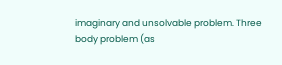imaginary and unsolvable problem. Three body problem (as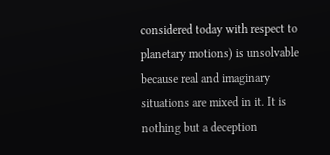considered today with respect to planetary motions) is unsolvable because real and imaginary situations are mixed in it. It is nothing but a deception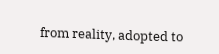from reality, adopted to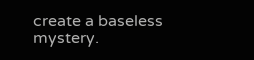create a baseless mystery.